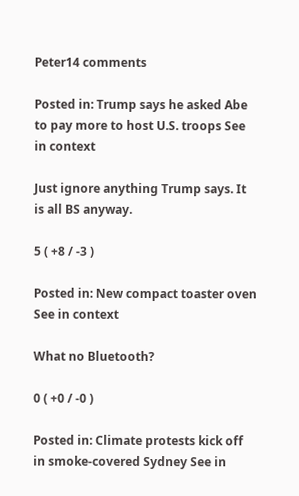Peter14 comments

Posted in: Trump says he asked Abe to pay more to host U.S. troops See in context

Just ignore anything Trump says. It is all BS anyway.

5 ( +8 / -3 )

Posted in: New compact toaster oven See in context

What no Bluetooth?

0 ( +0 / -0 )

Posted in: Climate protests kick off in smoke-covered Sydney See in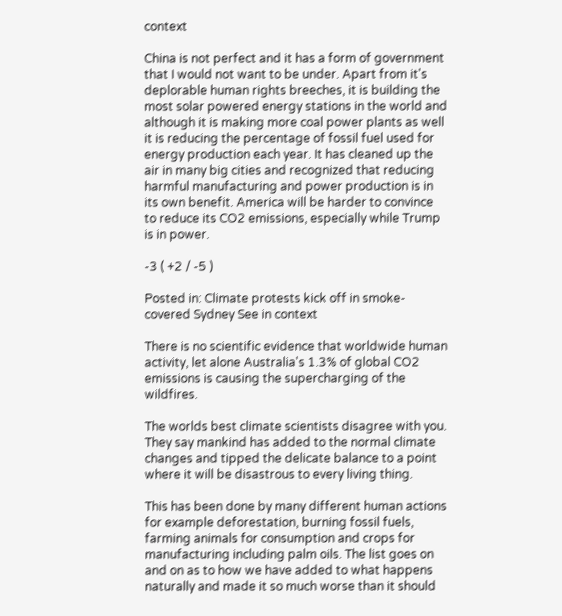context

China is not perfect and it has a form of government that I would not want to be under. Apart from it's deplorable human rights breeches, it is building the most solar powered energy stations in the world and although it is making more coal power plants as well it is reducing the percentage of fossil fuel used for energy production each year. It has cleaned up the air in many big cities and recognized that reducing harmful manufacturing and power production is in its own benefit. America will be harder to convince to reduce its CO2 emissions, especially while Trump is in power.

-3 ( +2 / -5 )

Posted in: Climate protests kick off in smoke-covered Sydney See in context

There is no scientific evidence that worldwide human activity, let alone Australia's 1.3% of global CO2 emissions is causing the supercharging of the wildfires.

The worlds best climate scientists disagree with you. They say mankind has added to the normal climate changes and tipped the delicate balance to a point where it will be disastrous to every living thing.

This has been done by many different human actions for example deforestation, burning fossil fuels, farming animals for consumption and crops for manufacturing including palm oils. The list goes on and on as to how we have added to what happens naturally and made it so much worse than it should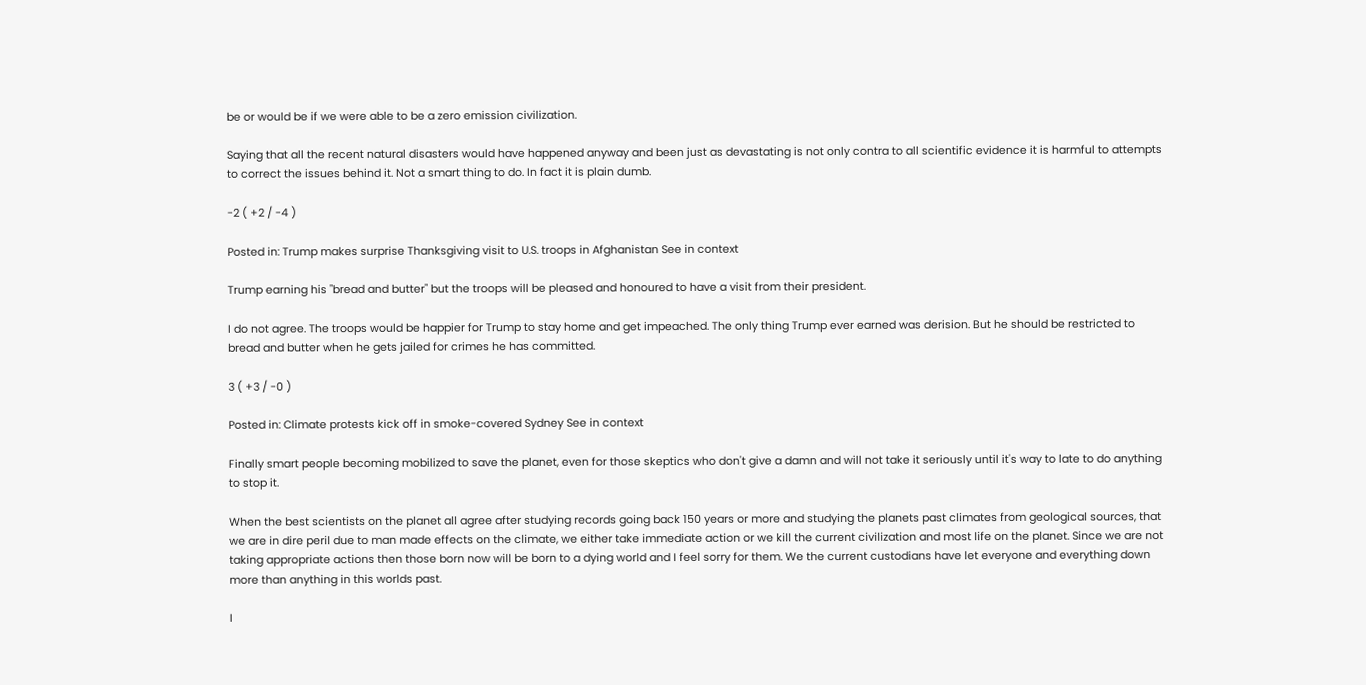be or would be if we were able to be a zero emission civilization.

Saying that all the recent natural disasters would have happened anyway and been just as devastating is not only contra to all scientific evidence it is harmful to attempts to correct the issues behind it. Not a smart thing to do. In fact it is plain dumb.

-2 ( +2 / -4 )

Posted in: Trump makes surprise Thanksgiving visit to U.S. troops in Afghanistan See in context

Trump earning his "bread and butter" but the troops will be pleased and honoured to have a visit from their president.

I do not agree. The troops would be happier for Trump to stay home and get impeached. The only thing Trump ever earned was derision. But he should be restricted to bread and butter when he gets jailed for crimes he has committed.

3 ( +3 / -0 )

Posted in: Climate protests kick off in smoke-covered Sydney See in context

Finally smart people becoming mobilized to save the planet, even for those skeptics who don't give a damn and will not take it seriously until it's way to late to do anything to stop it.

When the best scientists on the planet all agree after studying records going back 150 years or more and studying the planets past climates from geological sources, that we are in dire peril due to man made effects on the climate, we either take immediate action or we kill the current civilization and most life on the planet. Since we are not taking appropriate actions then those born now will be born to a dying world and I feel sorry for them. We the current custodians have let everyone and everything down more than anything in this worlds past.

I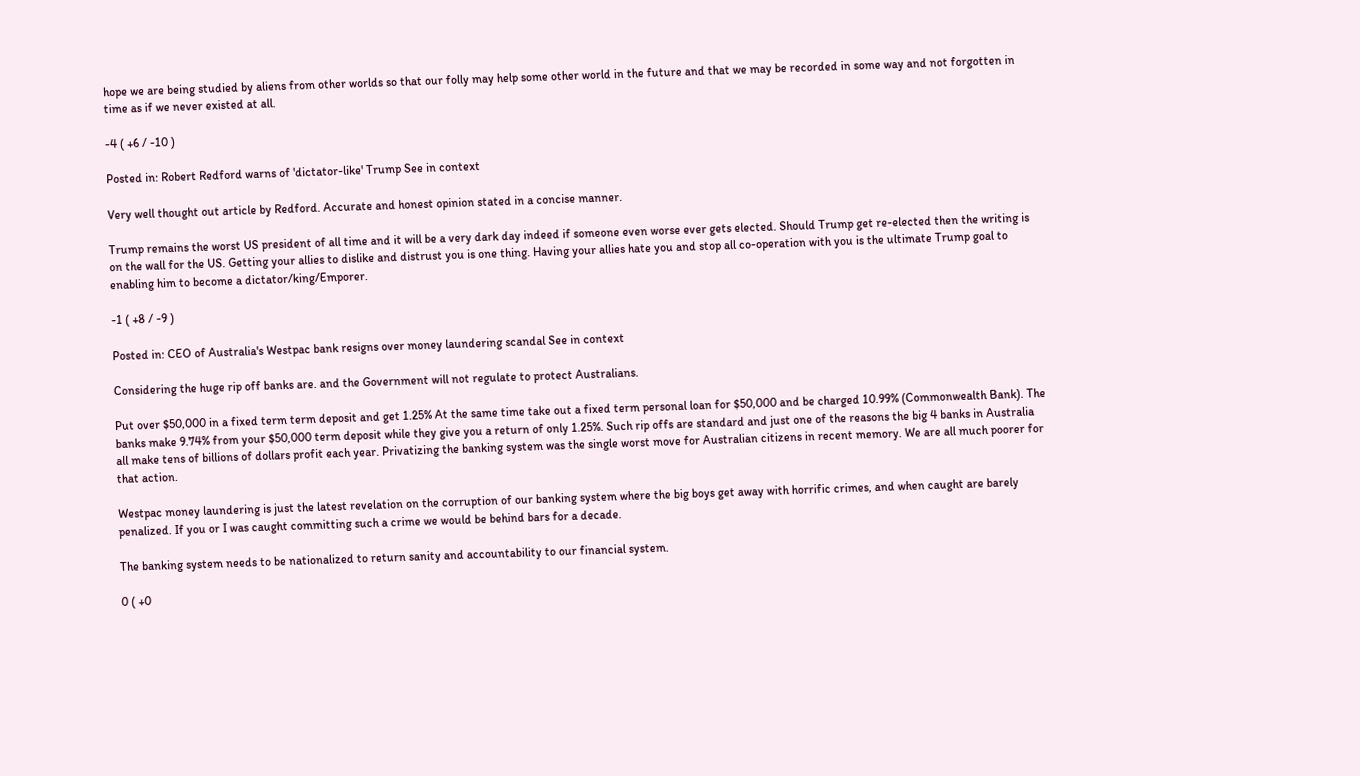hope we are being studied by aliens from other worlds so that our folly may help some other world in the future and that we may be recorded in some way and not forgotten in time as if we never existed at all.

-4 ( +6 / -10 )

Posted in: Robert Redford warns of 'dictator-like' Trump See in context

Very well thought out article by Redford. Accurate and honest opinion stated in a concise manner.

Trump remains the worst US president of all time and it will be a very dark day indeed if someone even worse ever gets elected. Should Trump get re-elected then the writing is on the wall for the US. Getting your allies to dislike and distrust you is one thing. Having your allies hate you and stop all co-operation with you is the ultimate Trump goal to enabling him to become a dictator/king/Emporer.

-1 ( +8 / -9 )

Posted in: CEO of Australia's Westpac bank resigns over money laundering scandal See in context

Considering the huge rip off banks are. and the Government will not regulate to protect Australians.

Put over $50,000 in a fixed term term deposit and get 1.25% At the same time take out a fixed term personal loan for $50,000 and be charged 10.99% (Commonwealth Bank). The banks make 9.74% from your $50,000 term deposit while they give you a return of only 1.25%. Such rip offs are standard and just one of the reasons the big 4 banks in Australia all make tens of billions of dollars profit each year. Privatizing the banking system was the single worst move for Australian citizens in recent memory. We are all much poorer for that action.

Westpac money laundering is just the latest revelation on the corruption of our banking system where the big boys get away with horrific crimes, and when caught are barely penalized. If you or I was caught committing such a crime we would be behind bars for a decade.

The banking system needs to be nationalized to return sanity and accountability to our financial system.

0 ( +0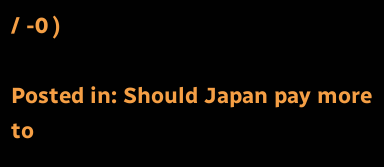/ -0 )

Posted in: Should Japan pay more to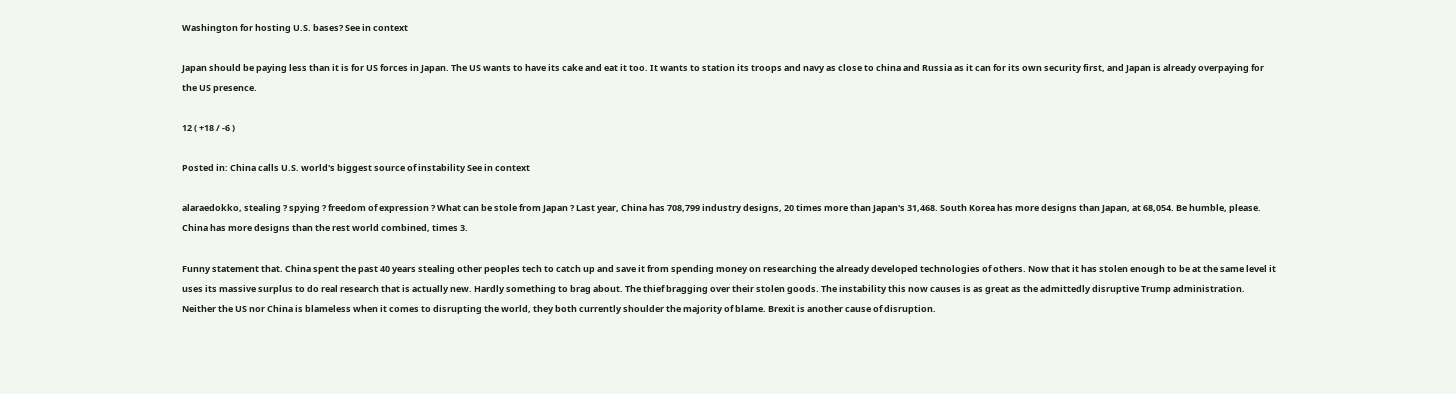Washington for hosting U.S. bases? See in context

Japan should be paying less than it is for US forces in Japan. The US wants to have its cake and eat it too. It wants to station its troops and navy as close to china and Russia as it can for its own security first, and Japan is already overpaying for the US presence.

12 ( +18 / -6 )

Posted in: China calls U.S. world's biggest source of instability See in context

alaraedokko, stealing ? spying ? freedom of expression ? What can be stole from Japan ? Last year, China has 708,799 industry designs, 20 times more than Japan's 31,468. South Korea has more designs than Japan, at 68,054. Be humble, please. China has more designs than the rest world combined, times 3.

Funny statement that. China spent the past 40 years stealing other peoples tech to catch up and save it from spending money on researching the already developed technologies of others. Now that it has stolen enough to be at the same level it uses its massive surplus to do real research that is actually new. Hardly something to brag about. The thief bragging over their stolen goods. The instability this now causes is as great as the admittedly disruptive Trump administration. Neither the US nor China is blameless when it comes to disrupting the world, they both currently shoulder the majority of blame. Brexit is another cause of disruption.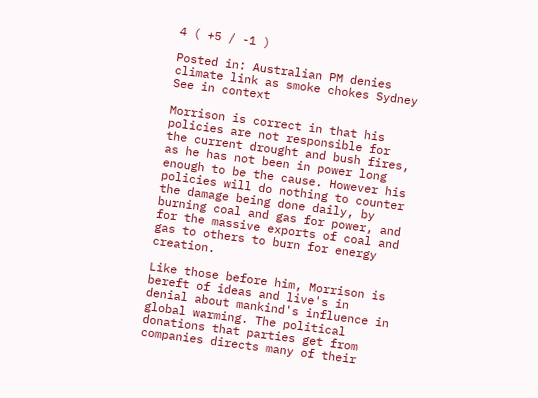4 ( +5 / -1 )

Posted in: Australian PM denies climate link as smoke chokes Sydney See in context

Morrison is correct in that his policies are not responsible for the current drought and bush fires, as he has not been in power long enough to be the cause. However his policies will do nothing to counter the damage being done daily, by burning coal and gas for power, and for the massive exports of coal and gas to others to burn for energy creation.

Like those before him, Morrison is bereft of ideas and live's in denial about mankind's influence in global warming. The political donations that parties get from companies directs many of their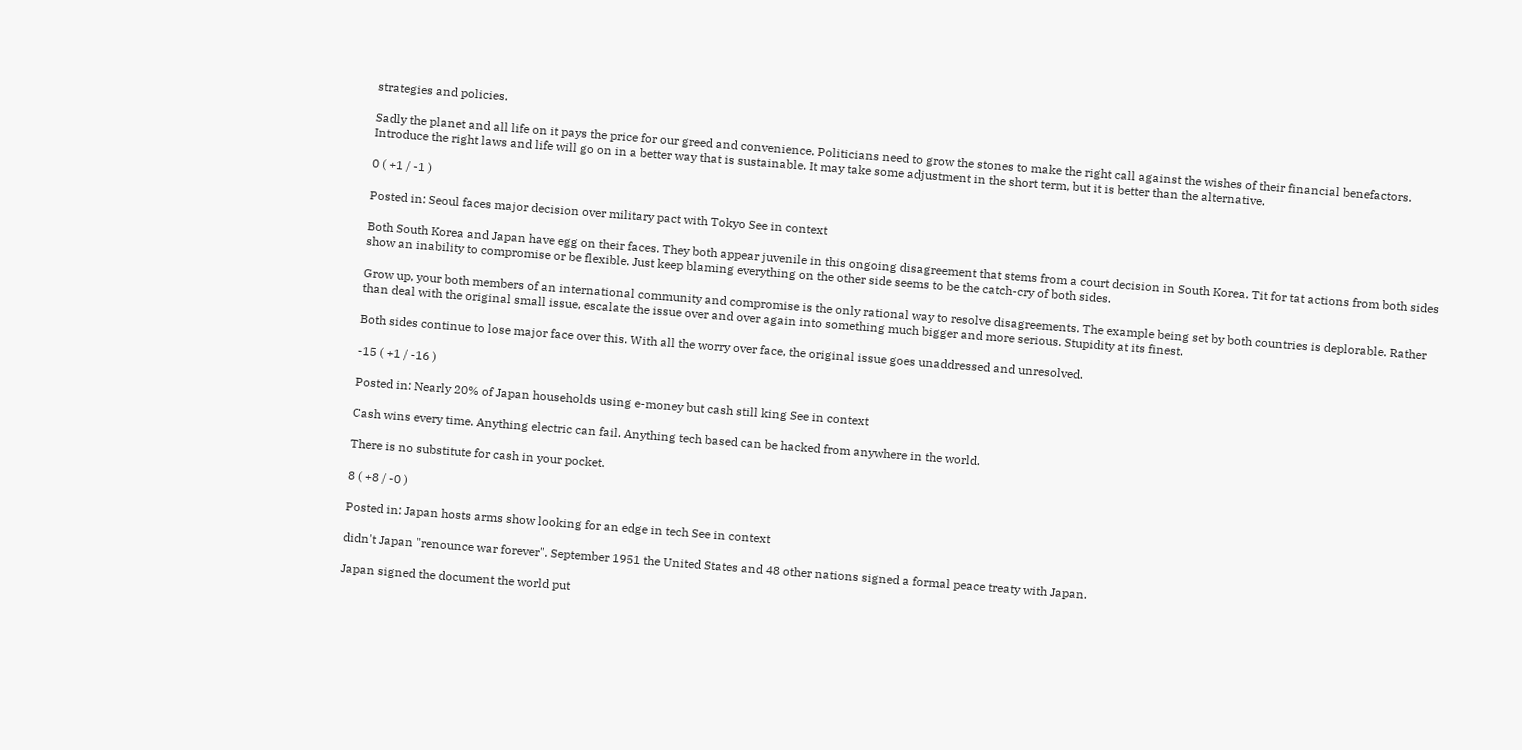strategies and policies.

Sadly the planet and all life on it pays the price for our greed and convenience. Politicians need to grow the stones to make the right call against the wishes of their financial benefactors. Introduce the right laws and life will go on in a better way that is sustainable. It may take some adjustment in the short term, but it is better than the alternative.

0 ( +1 / -1 )

Posted in: Seoul faces major decision over military pact with Tokyo See in context

Both South Korea and Japan have egg on their faces. They both appear juvenile in this ongoing disagreement that stems from a court decision in South Korea. Tit for tat actions from both sides show an inability to compromise or be flexible. Just keep blaming everything on the other side seems to be the catch-cry of both sides.

Grow up, your both members of an international community and compromise is the only rational way to resolve disagreements. The example being set by both countries is deplorable. Rather than deal with the original small issue, escalate the issue over and over again into something much bigger and more serious. Stupidity at its finest.

Both sides continue to lose major face over this. With all the worry over face, the original issue goes unaddressed and unresolved.

-15 ( +1 / -16 )

Posted in: Nearly 20% of Japan households using e-money but cash still king See in context

Cash wins every time. Anything electric can fail. Anything tech based can be hacked from anywhere in the world.

There is no substitute for cash in your pocket.

8 ( +8 / -0 )

Posted in: Japan hosts arms show looking for an edge in tech See in context

didn't Japan "renounce war forever". September 1951 the United States and 48 other nations signed a formal peace treaty with Japan.

Japan signed the document the world put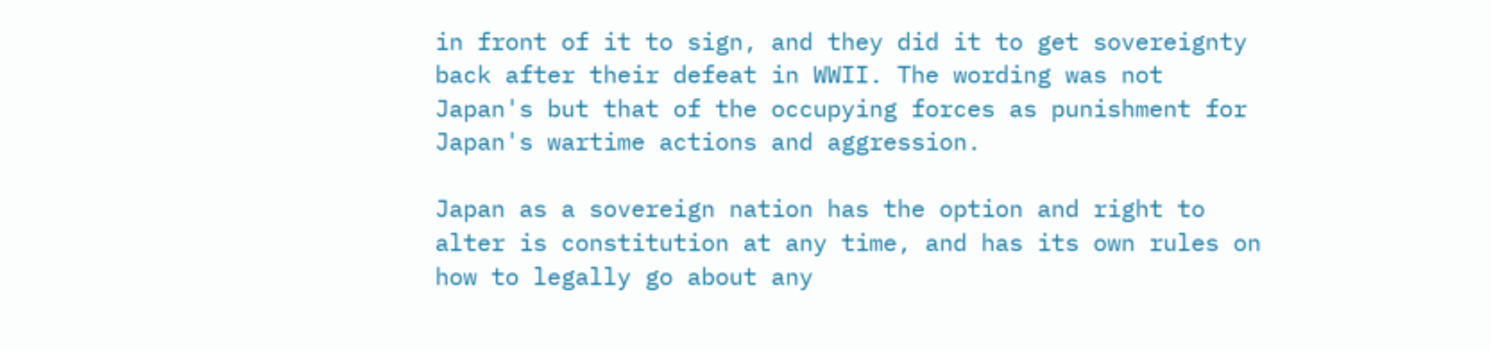in front of it to sign, and they did it to get sovereignty back after their defeat in WWII. The wording was not Japan's but that of the occupying forces as punishment for Japan's wartime actions and aggression.

Japan as a sovereign nation has the option and right to alter is constitution at any time, and has its own rules on how to legally go about any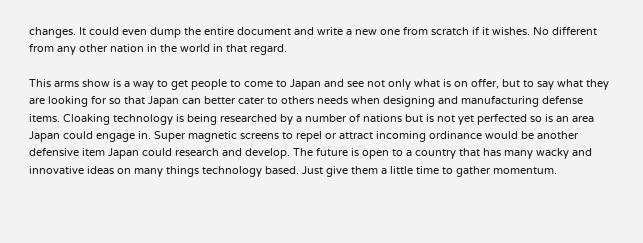changes. It could even dump the entire document and write a new one from scratch if it wishes. No different from any other nation in the world in that regard.

This arms show is a way to get people to come to Japan and see not only what is on offer, but to say what they are looking for so that Japan can better cater to others needs when designing and manufacturing defense items. Cloaking technology is being researched by a number of nations but is not yet perfected so is an area Japan could engage in. Super magnetic screens to repel or attract incoming ordinance would be another defensive item Japan could research and develop. The future is open to a country that has many wacky and innovative ideas on many things technology based. Just give them a little time to gather momentum.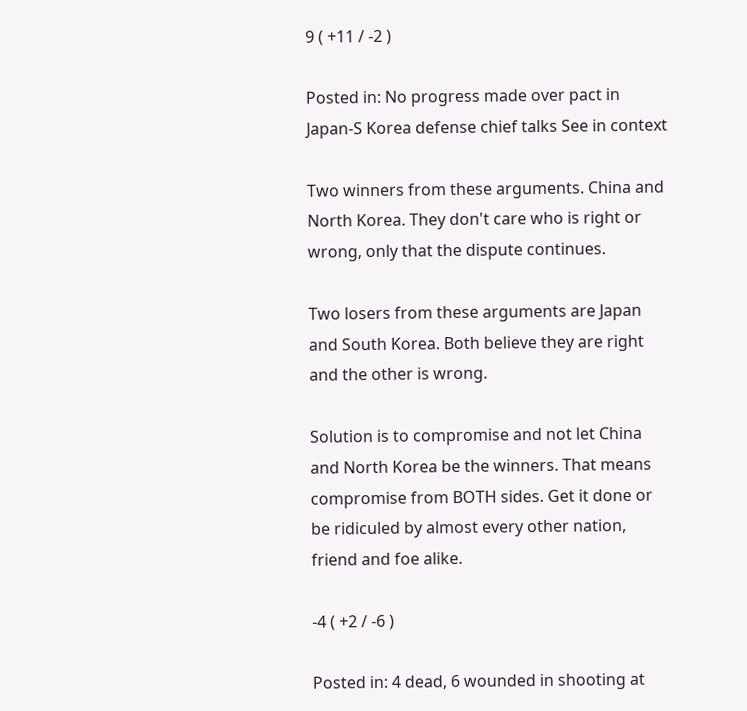9 ( +11 / -2 )

Posted in: No progress made over pact in Japan-S Korea defense chief talks See in context

Two winners from these arguments. China and North Korea. They don't care who is right or wrong, only that the dispute continues.

Two losers from these arguments are Japan and South Korea. Both believe they are right and the other is wrong.

Solution is to compromise and not let China and North Korea be the winners. That means compromise from BOTH sides. Get it done or be ridiculed by almost every other nation, friend and foe alike.

-4 ( +2 / -6 )

Posted in: 4 dead, 6 wounded in shooting at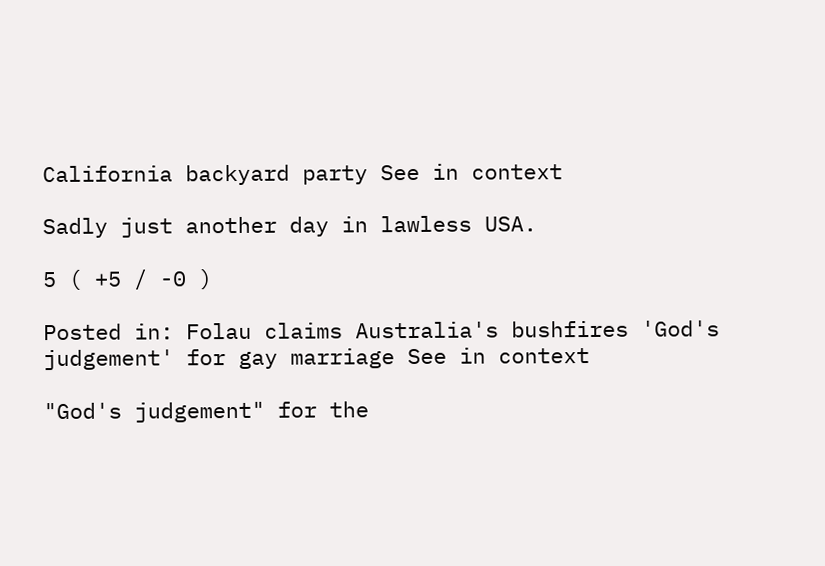California backyard party See in context

Sadly just another day in lawless USA.

5 ( +5 / -0 )

Posted in: Folau claims Australia's bushfires 'God's judgement' for gay marriage See in context

"God's judgement" for the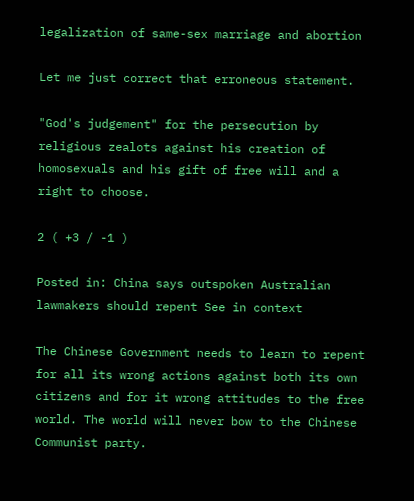legalization of same-sex marriage and abortion

Let me just correct that erroneous statement.

"God's judgement" for the persecution by religious zealots against his creation of homosexuals and his gift of free will and a right to choose.

2 ( +3 / -1 )

Posted in: China says outspoken Australian lawmakers should repent See in context

The Chinese Government needs to learn to repent for all its wrong actions against both its own citizens and for it wrong attitudes to the free world. The world will never bow to the Chinese Communist party.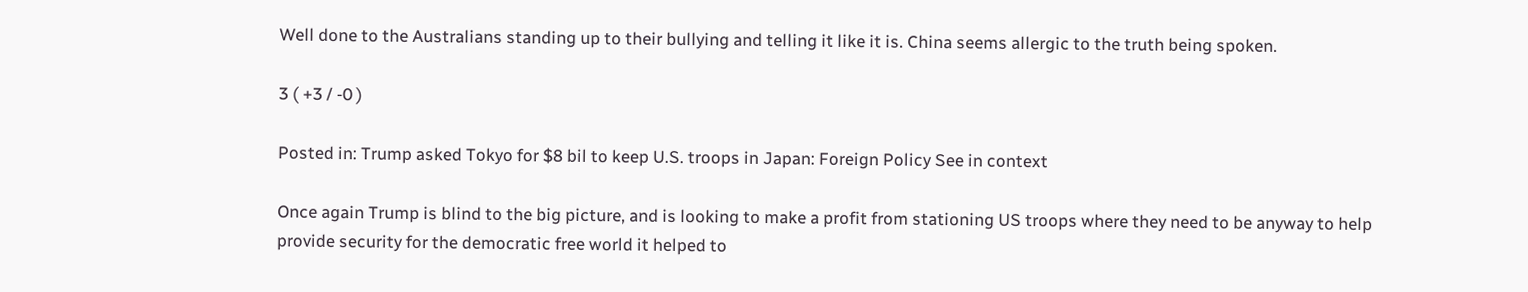Well done to the Australians standing up to their bullying and telling it like it is. China seems allergic to the truth being spoken.

3 ( +3 / -0 )

Posted in: Trump asked Tokyo for $8 bil to keep U.S. troops in Japan: Foreign Policy See in context

Once again Trump is blind to the big picture, and is looking to make a profit from stationing US troops where they need to be anyway to help provide security for the democratic free world it helped to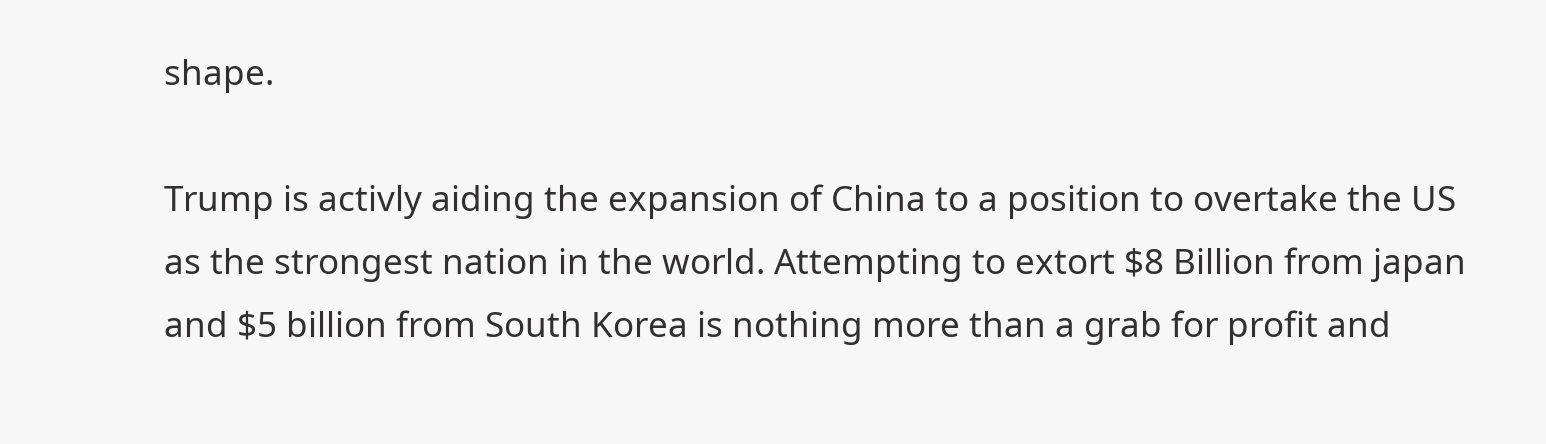shape.

Trump is activly aiding the expansion of China to a position to overtake the US as the strongest nation in the world. Attempting to extort $8 Billion from japan and $5 billion from South Korea is nothing more than a grab for profit and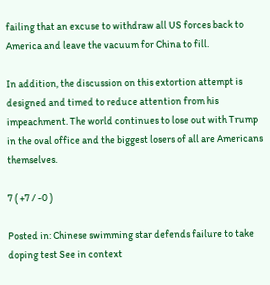failing that an excuse to withdraw all US forces back to America and leave the vacuum for China to fill.

In addition, the discussion on this extortion attempt is designed and timed to reduce attention from his impeachment. The world continues to lose out with Trump in the oval office and the biggest losers of all are Americans themselves.

7 ( +7 / -0 )

Posted in: Chinese swimming star defends failure to take doping test See in context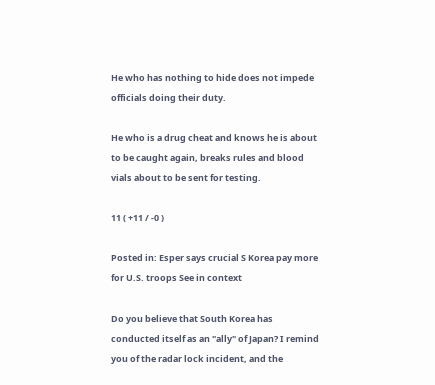He who has nothing to hide does not impede officials doing their duty.

He who is a drug cheat and knows he is about to be caught again, breaks rules and blood vials about to be sent for testing.

11 ( +11 / -0 )

Posted in: Esper says crucial S Korea pay more for U.S. troops See in context

Do you believe that South Korea has conducted itself as an "ally" of Japan? I remind you of the radar lock incident, and the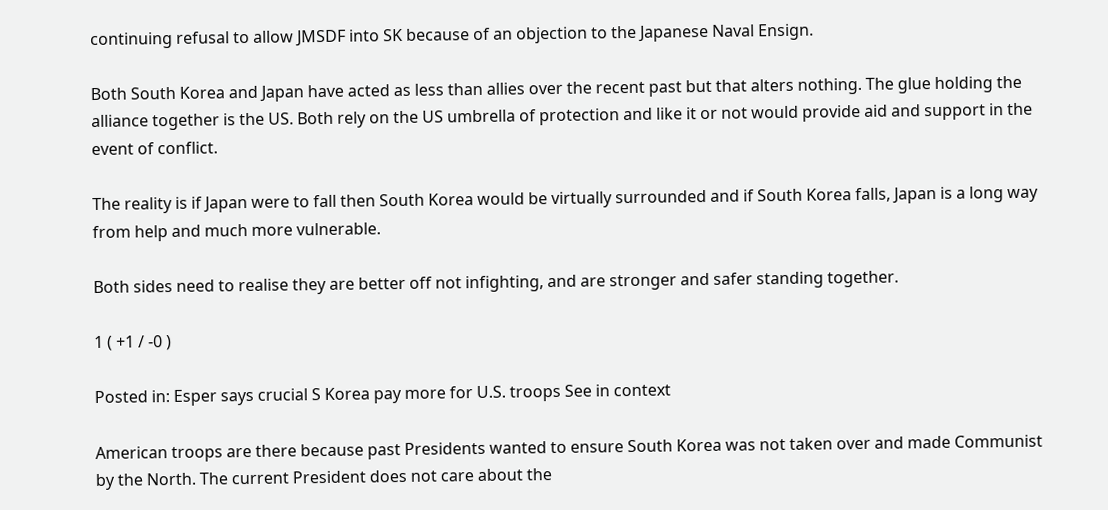continuing refusal to allow JMSDF into SK because of an objection to the Japanese Naval Ensign.

Both South Korea and Japan have acted as less than allies over the recent past but that alters nothing. The glue holding the alliance together is the US. Both rely on the US umbrella of protection and like it or not would provide aid and support in the event of conflict.

The reality is if Japan were to fall then South Korea would be virtually surrounded and if South Korea falls, Japan is a long way from help and much more vulnerable.

Both sides need to realise they are better off not infighting, and are stronger and safer standing together.

1 ( +1 / -0 )

Posted in: Esper says crucial S Korea pay more for U.S. troops See in context

American troops are there because past Presidents wanted to ensure South Korea was not taken over and made Communist by the North. The current President does not care about the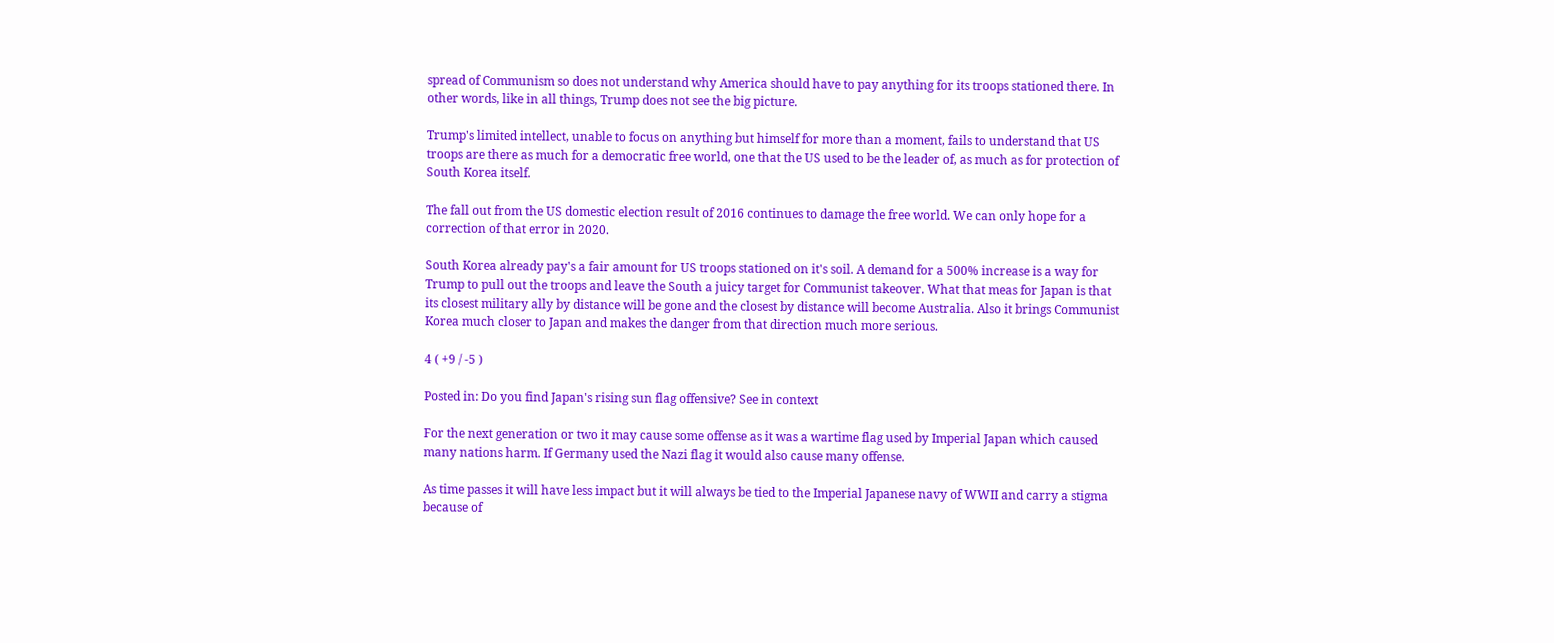spread of Communism so does not understand why America should have to pay anything for its troops stationed there. In other words, like in all things, Trump does not see the big picture.

Trump's limited intellect, unable to focus on anything but himself for more than a moment, fails to understand that US troops are there as much for a democratic free world, one that the US used to be the leader of, as much as for protection of South Korea itself.

The fall out from the US domestic election result of 2016 continues to damage the free world. We can only hope for a correction of that error in 2020.

South Korea already pay's a fair amount for US troops stationed on it's soil. A demand for a 500% increase is a way for Trump to pull out the troops and leave the South a juicy target for Communist takeover. What that meas for Japan is that its closest military ally by distance will be gone and the closest by distance will become Australia. Also it brings Communist Korea much closer to Japan and makes the danger from that direction much more serious.

4 ( +9 / -5 )

Posted in: Do you find Japan's rising sun flag offensive? See in context

For the next generation or two it may cause some offense as it was a wartime flag used by Imperial Japan which caused many nations harm. If Germany used the Nazi flag it would also cause many offense.

As time passes it will have less impact but it will always be tied to the Imperial Japanese navy of WWII and carry a stigma because of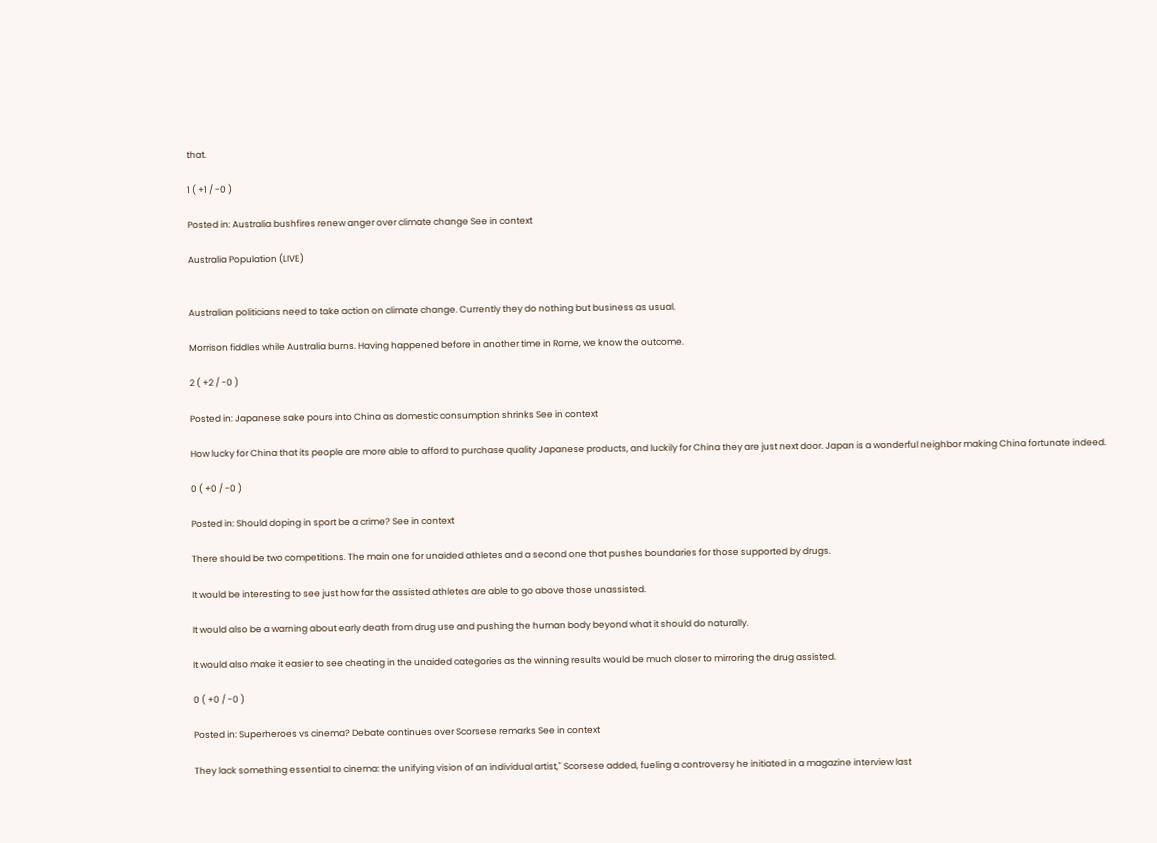that.

1 ( +1 / -0 )

Posted in: Australia bushfires renew anger over climate change See in context

Australia Population (LIVE)


Australian politicians need to take action on climate change. Currently they do nothing but business as usual.

Morrison fiddles while Australia burns. Having happened before in another time in Rome, we know the outcome.

2 ( +2 / -0 )

Posted in: Japanese sake pours into China as domestic consumption shrinks See in context

How lucky for China that its people are more able to afford to purchase quality Japanese products, and luckily for China they are just next door. Japan is a wonderful neighbor making China fortunate indeed.

0 ( +0 / -0 )

Posted in: Should doping in sport be a crime? See in context

There should be two competitions. The main one for unaided athletes and a second one that pushes boundaries for those supported by drugs.

It would be interesting to see just how far the assisted athletes are able to go above those unassisted.

It would also be a warning about early death from drug use and pushing the human body beyond what it should do naturally.

It would also make it easier to see cheating in the unaided categories as the winning results would be much closer to mirroring the drug assisted.

0 ( +0 / -0 )

Posted in: Superheroes vs cinema? Debate continues over Scorsese remarks See in context

They lack something essential to cinema: the unifying vision of an individual artist," Scorsese added, fueling a controversy he initiated in a magazine interview last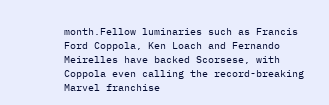month.Fellow luminaries such as Francis Ford Coppola, Ken Loach and Fernando Meirelles have backed Scorsese, with Coppola even calling the record-breaking Marvel franchise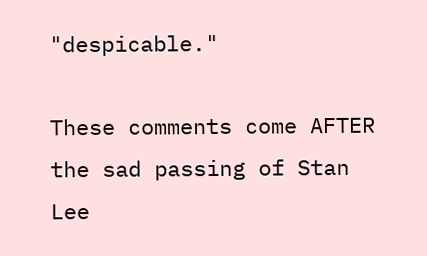"despicable."

These comments come AFTER the sad passing of Stan Lee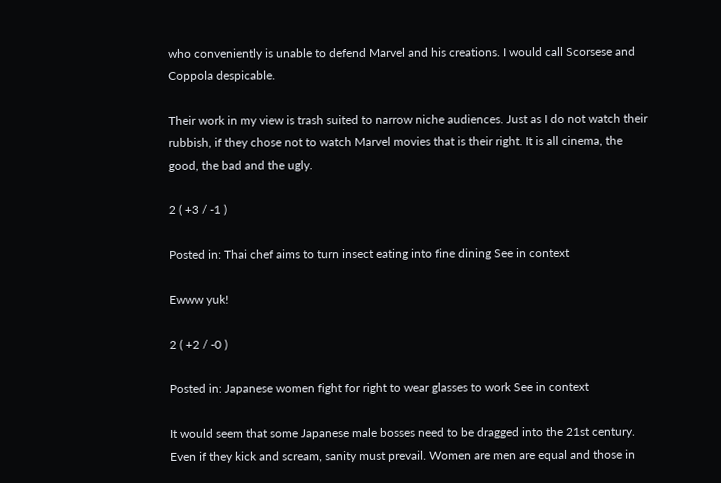who conveniently is unable to defend Marvel and his creations. I would call Scorsese and Coppola despicable.

Their work in my view is trash suited to narrow niche audiences. Just as I do not watch their rubbish, if they chose not to watch Marvel movies that is their right. It is all cinema, the good, the bad and the ugly.

2 ( +3 / -1 )

Posted in: Thai chef aims to turn insect eating into fine dining See in context

Ewww yuk!

2 ( +2 / -0 )

Posted in: Japanese women fight for right to wear glasses to work See in context

It would seem that some Japanese male bosses need to be dragged into the 21st century. Even if they kick and scream, sanity must prevail. Women are men are equal and those in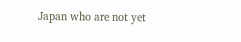Japan who are not yet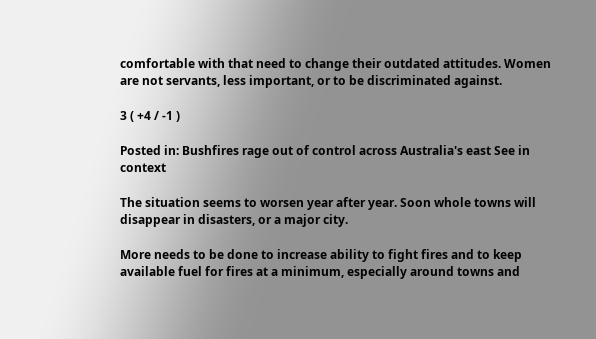comfortable with that need to change their outdated attitudes. Women are not servants, less important, or to be discriminated against.

3 ( +4 / -1 )

Posted in: Bushfires rage out of control across Australia's east See in context

The situation seems to worsen year after year. Soon whole towns will disappear in disasters, or a major city.

More needs to be done to increase ability to fight fires and to keep available fuel for fires at a minimum, especially around towns and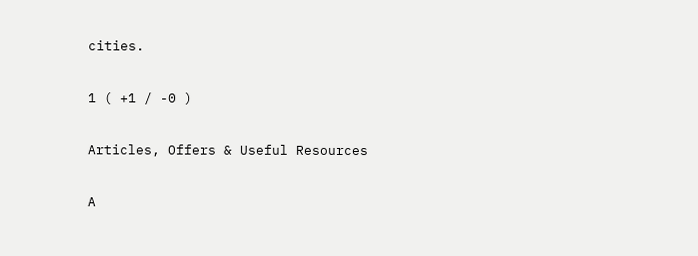cities.

1 ( +1 / -0 )

Articles, Offers & Useful Resources

A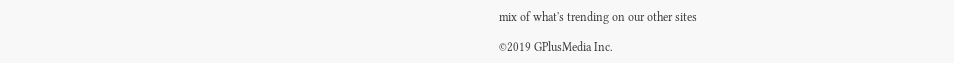mix of what's trending on our other sites

©2019 GPlusMedia Inc.